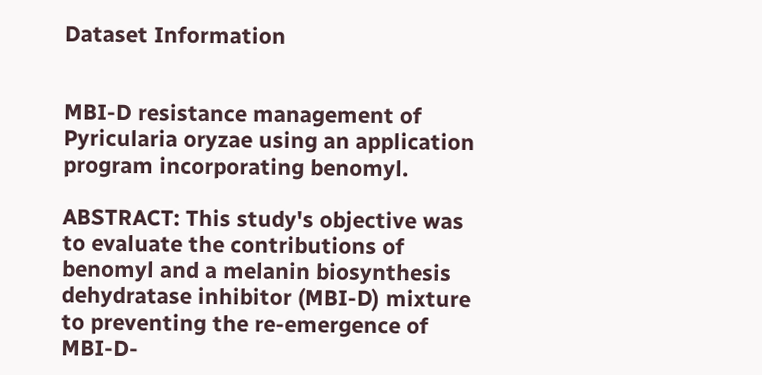Dataset Information


MBI-D resistance management of Pyricularia oryzae using an application program incorporating benomyl.

ABSTRACT: This study's objective was to evaluate the contributions of benomyl and a melanin biosynthesis dehydratase inhibitor (MBI-D) mixture to preventing the re-emergence of MBI-D-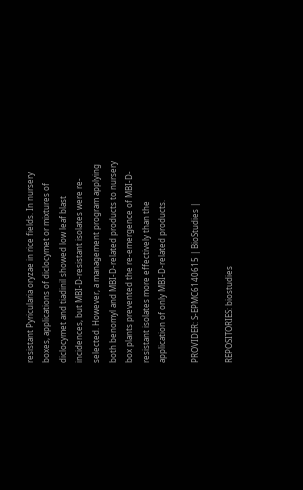resistant Pyricularia oryzae in rice fields. In nursery boxes, applications of diclocymet or mixtures of diclocymet and tiadinil showed low leaf blast incidences, but MBI-D-resistant isolates were re-selected. However, a management program applying both benomyl and MBI-D-related products to nursery box plants prevented the re-emergence of MBI-D-resistant isolates more effectively than the application of only MBI-D-related products.

PROVIDER: S-EPMC6140615 | BioStudies |

REPOSITORIES: biostudies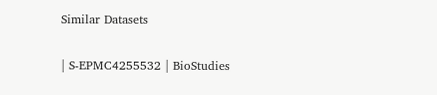Similar Datasets

| S-EPMC4255532 | BioStudies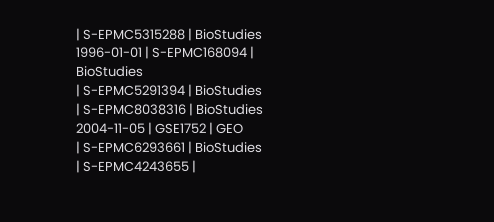| S-EPMC5315288 | BioStudies
1996-01-01 | S-EPMC168094 | BioStudies
| S-EPMC5291394 | BioStudies
| S-EPMC8038316 | BioStudies
2004-11-05 | GSE1752 | GEO
| S-EPMC6293661 | BioStudies
| S-EPMC4243655 |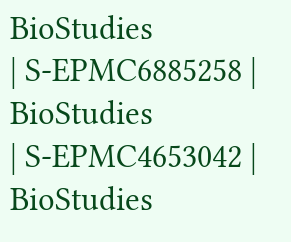BioStudies
| S-EPMC6885258 | BioStudies
| S-EPMC4653042 | BioStudies